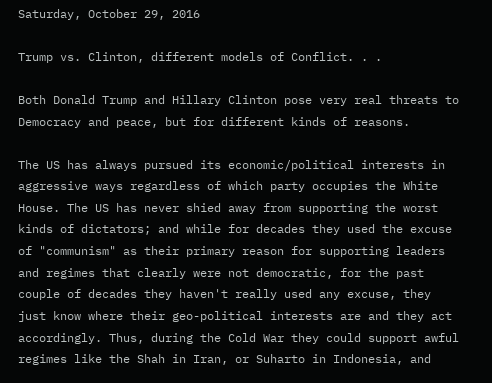Saturday, October 29, 2016

Trump vs. Clinton, different models of Conflict. . .

Both Donald Trump and Hillary Clinton pose very real threats to Democracy and peace, but for different kinds of reasons.

The US has always pursued its economic/political interests in aggressive ways regardless of which party occupies the White House. The US has never shied away from supporting the worst kinds of dictators; and while for decades they used the excuse of "communism" as their primary reason for supporting leaders and regimes that clearly were not democratic, for the past couple of decades they haven't really used any excuse, they just know where their geo-political interests are and they act accordingly. Thus, during the Cold War they could support awful regimes like the Shah in Iran, or Suharto in Indonesia, and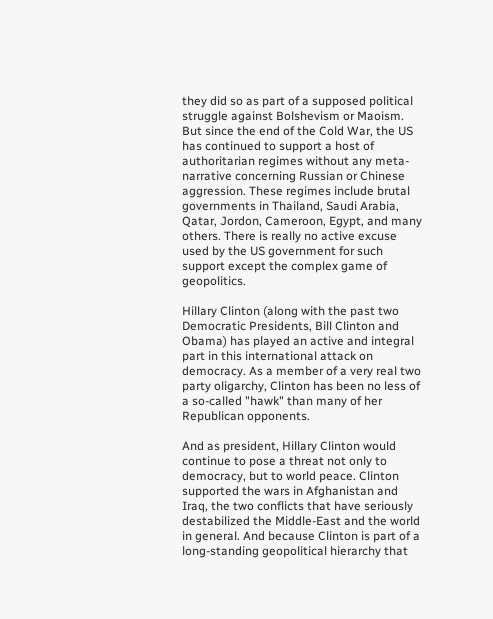they did so as part of a supposed political struggle against Bolshevism or Maoism. But since the end of the Cold War, the US has continued to support a host of authoritarian regimes without any meta-narrative concerning Russian or Chinese aggression. These regimes include brutal governments in Thailand, Saudi Arabia, Qatar, Jordon, Cameroon, Egypt, and many others. There is really no active excuse used by the US government for such support except the complex game of geopolitics.

Hillary Clinton (along with the past two Democratic Presidents, Bill Clinton and Obama) has played an active and integral part in this international attack on democracy. As a member of a very real two party oligarchy, Clinton has been no less of a so-called "hawk" than many of her Republican opponents.

And as president, Hillary Clinton would continue to pose a threat not only to democracy, but to world peace. Clinton supported the wars in Afghanistan and Iraq, the two conflicts that have seriously destabilized the Middle-East and the world in general. And because Clinton is part of a long-standing geopolitical hierarchy that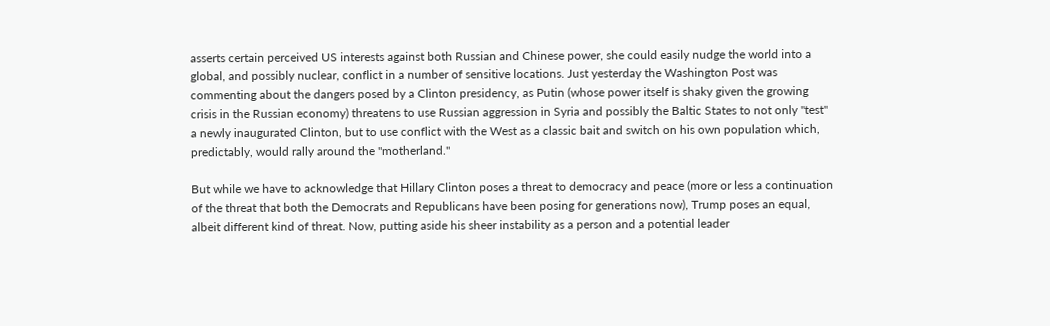asserts certain perceived US interests against both Russian and Chinese power, she could easily nudge the world into a global, and possibly nuclear, conflict in a number of sensitive locations. Just yesterday the Washington Post was commenting about the dangers posed by a Clinton presidency, as Putin (whose power itself is shaky given the growing crisis in the Russian economy) threatens to use Russian aggression in Syria and possibly the Baltic States to not only "test" a newly inaugurated Clinton, but to use conflict with the West as a classic bait and switch on his own population which, predictably, would rally around the "motherland."

But while we have to acknowledge that Hillary Clinton poses a threat to democracy and peace (more or less a continuation of the threat that both the Democrats and Republicans have been posing for generations now), Trump poses an equal, albeit different kind of threat. Now, putting aside his sheer instability as a person and a potential leader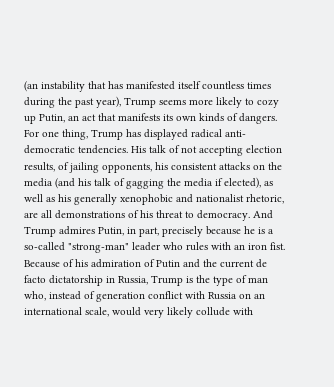(an instability that has manifested itself countless times during the past year), Trump seems more likely to cozy up Putin, an act that manifests its own kinds of dangers. For one thing, Trump has displayed radical anti-democratic tendencies. His talk of not accepting election results, of jailing opponents, his consistent attacks on the media (and his talk of gagging the media if elected), as well as his generally xenophobic and nationalist rhetoric, are all demonstrations of his threat to democracy. And Trump admires Putin, in part, precisely because he is a so-called "strong-man" leader who rules with an iron fist. Because of his admiration of Putin and the current de facto dictatorship in Russia, Trump is the type of man who, instead of generation conflict with Russia on an international scale, would very likely collude with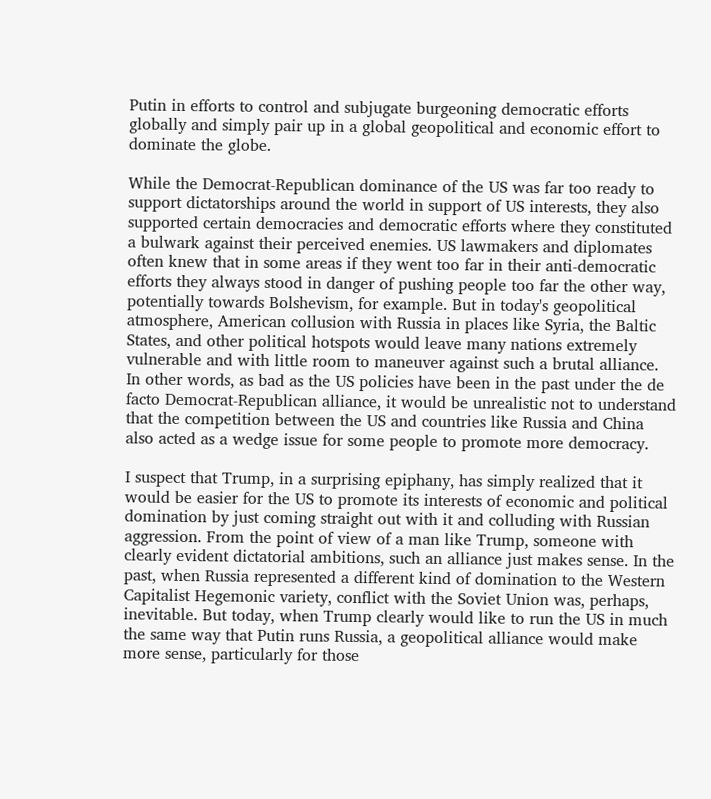Putin in efforts to control and subjugate burgeoning democratic efforts globally and simply pair up in a global geopolitical and economic effort to dominate the globe.

While the Democrat-Republican dominance of the US was far too ready to support dictatorships around the world in support of US interests, they also supported certain democracies and democratic efforts where they constituted a bulwark against their perceived enemies. US lawmakers and diplomates often knew that in some areas if they went too far in their anti-democratic efforts they always stood in danger of pushing people too far the other way, potentially towards Bolshevism, for example. But in today's geopolitical atmosphere, American collusion with Russia in places like Syria, the Baltic States, and other political hotspots would leave many nations extremely vulnerable and with little room to maneuver against such a brutal alliance. In other words, as bad as the US policies have been in the past under the de facto Democrat-Republican alliance, it would be unrealistic not to understand that the competition between the US and countries like Russia and China also acted as a wedge issue for some people to promote more democracy.

I suspect that Trump, in a surprising epiphany, has simply realized that it would be easier for the US to promote its interests of economic and political domination by just coming straight out with it and colluding with Russian aggression. From the point of view of a man like Trump, someone with clearly evident dictatorial ambitions, such an alliance just makes sense. In the past, when Russia represented a different kind of domination to the Western Capitalist Hegemonic variety, conflict with the Soviet Union was, perhaps, inevitable. But today, when Trump clearly would like to run the US in much the same way that Putin runs Russia, a geopolitical alliance would make more sense, particularly for those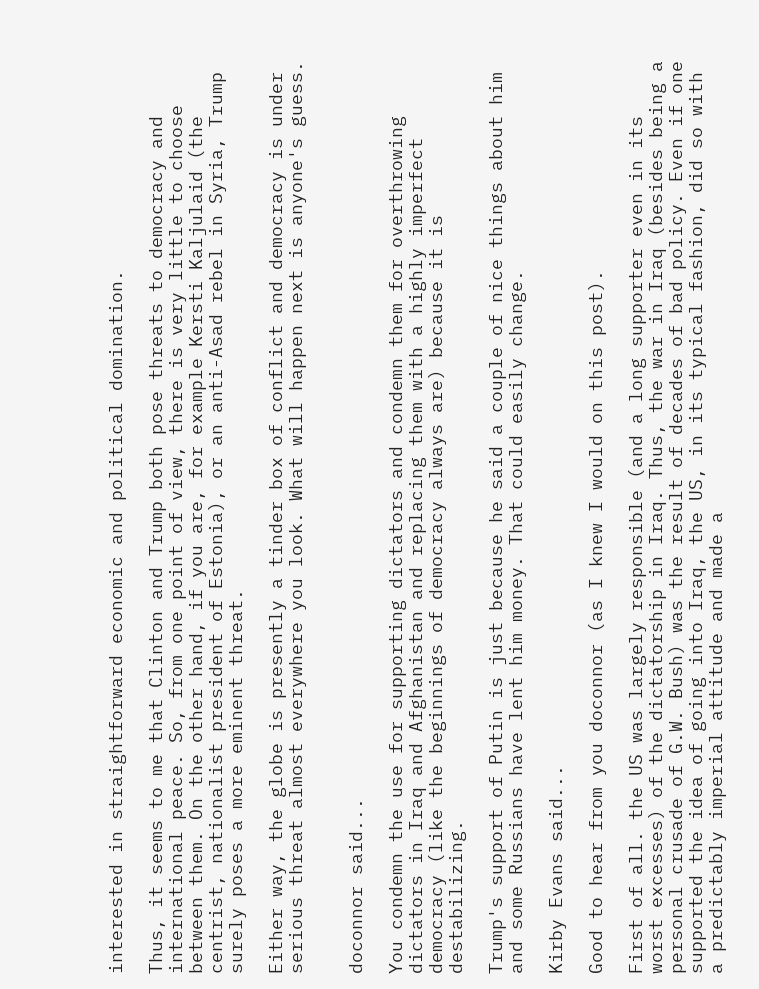interested in straightforward economic and political domination.

Thus, it seems to me that Clinton and Trump both pose threats to democracy and international peace. So, from one point of view, there is very little to choose between them. On the other hand, if you are, for example Kersti Kaljulaid (the centrist, nationalist president of Estonia), or an anti-Asad rebel in Syria, Trump surely poses a more eminent threat.

Either way, the globe is presently a tinder box of conflict and democracy is under serious threat almost everywhere you look. What will happen next is anyone's guess.


doconnor said...

You condemn the use for supporting dictators and condemn them for overthrowing dictators in Iraq and Afghanistan and replacing them with a highly imperfect democracy (like the beginnings of democracy always are) because it is destabilizing.

Trump's support of Putin is just because he said a couple of nice things about him and some Russians have lent him money. That could easily change.

Kirby Evans said...

Good to hear from you doconnor (as I knew I would on this post).

First of all. the US was largely responsible (and a long supporter even in its worst excesses) of the dictatorship in Iraq. Thus, the war in Iraq (besides being a personal crusade of G.W. Bush) was the result of decades of bad policy. Even if one supported the idea of going into Iraq, the US, in its typical fashion, did so with a predictably imperial attitude and made a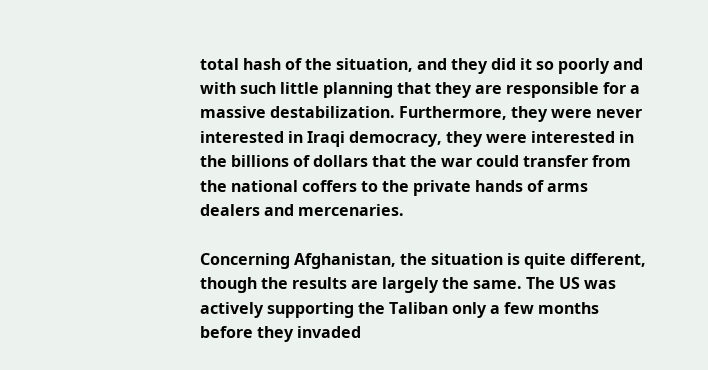total hash of the situation, and they did it so poorly and with such little planning that they are responsible for a massive destabilization. Furthermore, they were never interested in Iraqi democracy, they were interested in the billions of dollars that the war could transfer from the national coffers to the private hands of arms dealers and mercenaries.

Concerning Afghanistan, the situation is quite different, though the results are largely the same. The US was actively supporting the Taliban only a few months before they invaded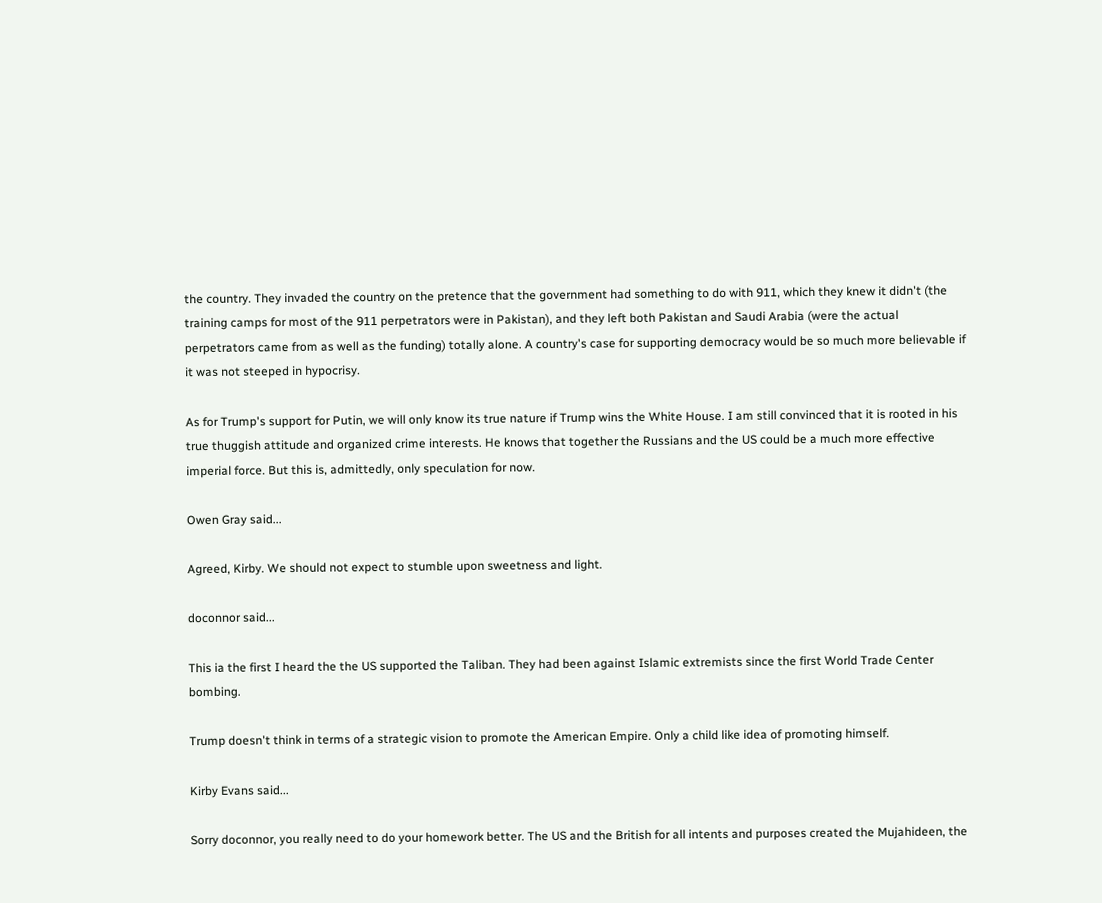the country. They invaded the country on the pretence that the government had something to do with 911, which they knew it didn't (the training camps for most of the 911 perpetrators were in Pakistan), and they left both Pakistan and Saudi Arabia (were the actual perpetrators came from as well as the funding) totally alone. A country's case for supporting democracy would be so much more believable if it was not steeped in hypocrisy.

As for Trump's support for Putin, we will only know its true nature if Trump wins the White House. I am still convinced that it is rooted in his true thuggish attitude and organized crime interests. He knows that together the Russians and the US could be a much more effective imperial force. But this is, admittedly, only speculation for now.

Owen Gray said...

Agreed, Kirby. We should not expect to stumble upon sweetness and light.

doconnor said...

This ia the first I heard the the US supported the Taliban. They had been against Islamic extremists since the first World Trade Center bombing.

Trump doesn't think in terms of a strategic vision to promote the American Empire. Only a child like idea of promoting himself.

Kirby Evans said...

Sorry doconnor, you really need to do your homework better. The US and the British for all intents and purposes created the Mujahideen, the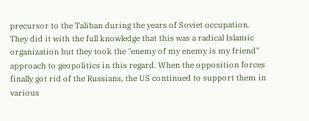precursor to the Taliban during the years of Soviet occupation. They did it with the full knowledge that this was a radical Islamic organization but they took the "enemy of my enemy is my friend" approach to geopolitics in this regard. When the opposition forces finally got rid of the Russians, the US continued to support them in various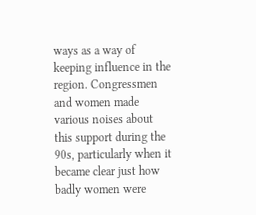ways as a way of keeping influence in the region. Congressmen and women made various noises about this support during the 90s, particularly when it became clear just how badly women were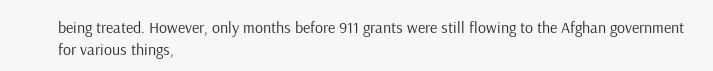being treated. However, only months before 911 grants were still flowing to the Afghan government for various things,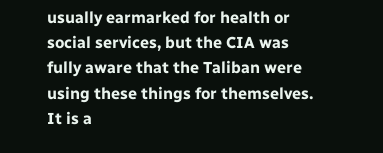usually earmarked for health or social services, but the CIA was fully aware that the Taliban were using these things for themselves. It is a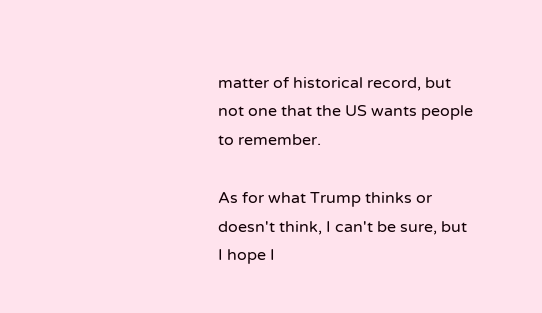matter of historical record, but not one that the US wants people to remember.

As for what Trump thinks or doesn't think, I can't be sure, but I hope I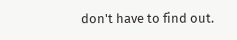don't have to find out.